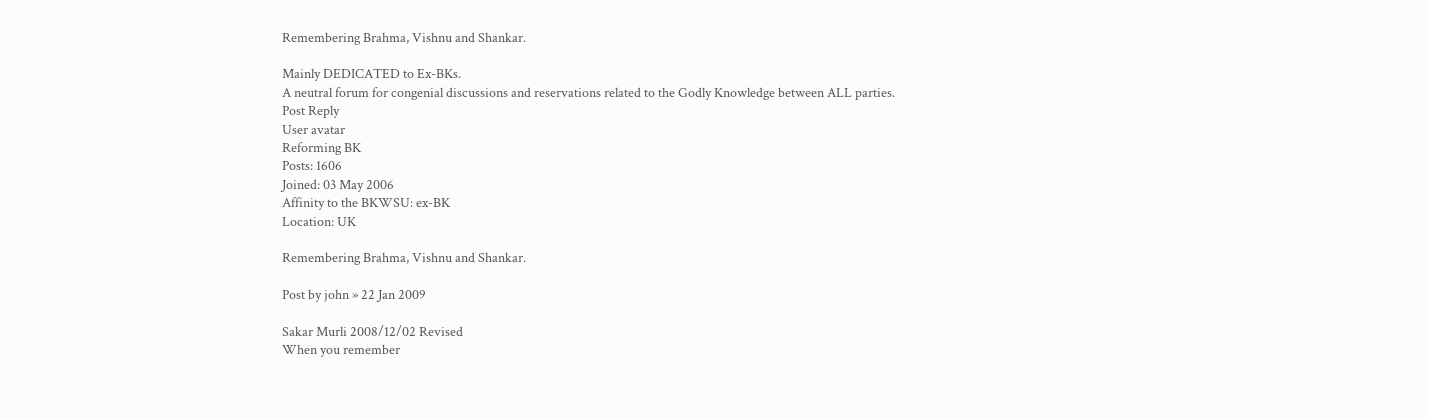Remembering Brahma, Vishnu and Shankar.

Mainly DEDICATED to Ex-BKs.
A neutral forum for congenial discussions and reservations related to the Godly Knowledge between ALL parties.
Post Reply
User avatar
Reforming BK
Posts: 1606
Joined: 03 May 2006
Affinity to the BKWSU: ex-BK
Location: UK

Remembering Brahma, Vishnu and Shankar.

Post by john » 22 Jan 2009

Sakar Murli 2008/12/02 Revised
When you remember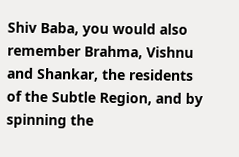Shiv Baba, you would also remember Brahma, Vishnu and Shankar, the residents of the Subtle Region, and by spinning the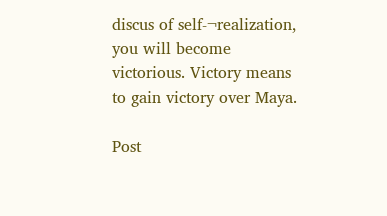discus of self-¬realization, you will become victorious. Victory means to gain victory over Maya.

Post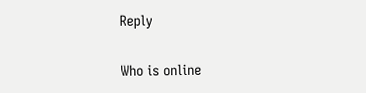Reply

Who is online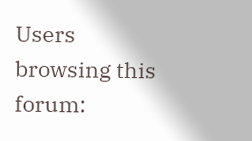Users browsing this forum: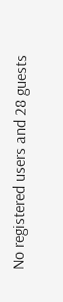No registered users and 28 guests